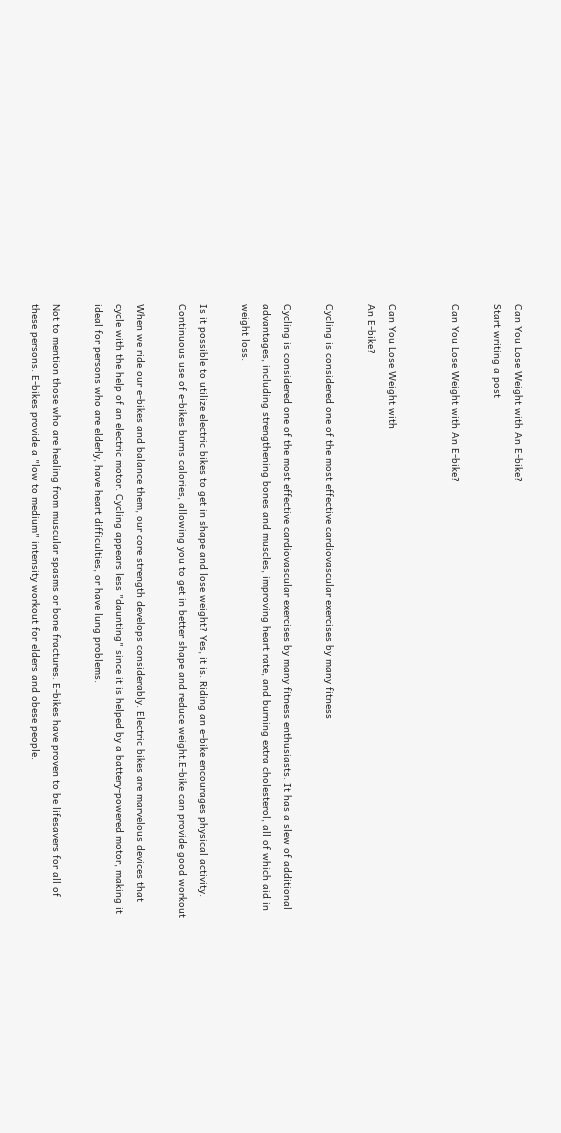Can You Lose Weight with An E-bike?
Start writing a post

Can You Lose Weight with An E-bike?


Can You Lose Weight with
An E-bike?

Cycling is considered one of the most effective cardiovascular exercises by many fitness

Cycling is considered one of the most effective cardiovascular exercises by many fitness enthusiasts. It has a slew of additional advantages, including strengthening bones and muscles, improving heart rate, and burning extra cholesterol, all of which aid in weight loss.

Is it possible to utilize electric bikes to get in shape and lose weight? Yes, it is. Riding an e-bike encourages physical activity. Continuous use of e-bikes burns calories, allowing you to get in better shape and reduce weight.E-bike can provide good workout

When we ride our e-bikes and balance them, our core strength develops considerably. Electric bikes are marvelous devices that cycle with the help of an electric motor. Cycling appears less "daunting" since it is helped by a battery-powered motor, making it ideal for persons who are elderly, have heart difficulties, or have lung problems.

Not to mention those who are healing from muscular spasms or bone fractures. E-bikes have proven to be lifesavers for all of these persons. E-bikes provide a "low to medium" intensity workout for elders and obese people.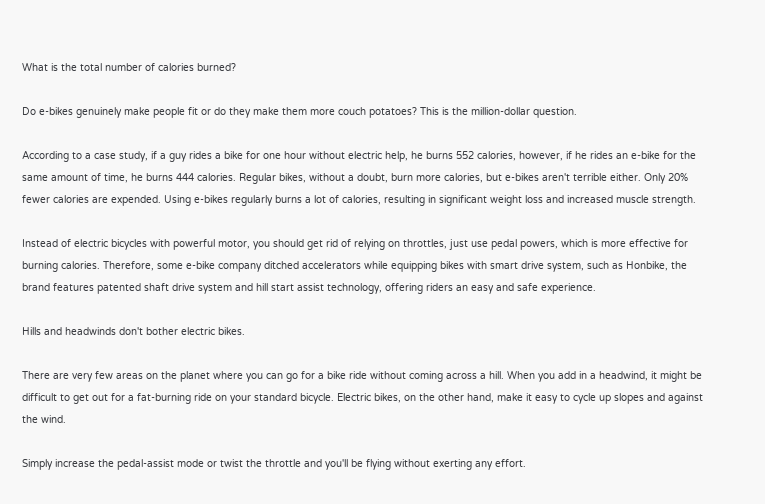What is the total number of calories burned?

Do e-bikes genuinely make people fit or do they make them more couch potatoes? This is the million-dollar question.

According to a case study, if a guy rides a bike for one hour without electric help, he burns 552 calories, however, if he rides an e-bike for the same amount of time, he burns 444 calories. Regular bikes, without a doubt, burn more calories, but e-bikes aren't terrible either. Only 20% fewer calories are expended. Using e-bikes regularly burns a lot of calories, resulting in significant weight loss and increased muscle strength.

Instead of electric bicycles with powerful motor, you should get rid of relying on throttles, just use pedal powers, which is more effective for burning calories. Therefore, some e-bike company ditched accelerators while equipping bikes with smart drive system, such as Honbike, the brand features patented shaft drive system and hill start assist technology, offering riders an easy and safe experience.

Hills and headwinds don't bother electric bikes.

There are very few areas on the planet where you can go for a bike ride without coming across a hill. When you add in a headwind, it might be difficult to get out for a fat-burning ride on your standard bicycle. Electric bikes, on the other hand, make it easy to cycle up slopes and against the wind.

Simply increase the pedal-assist mode or twist the throttle and you'll be flying without exerting any effort.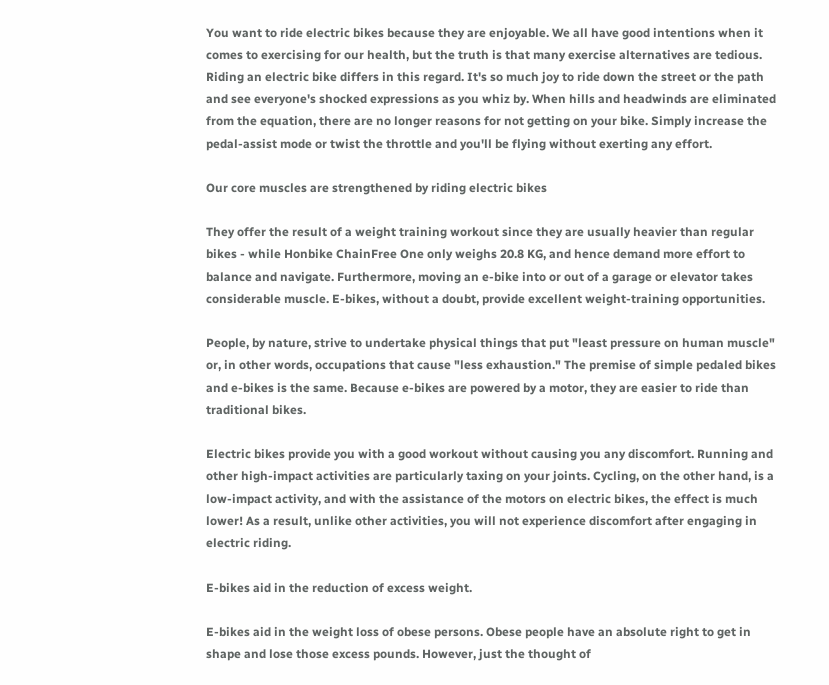You want to ride electric bikes because they are enjoyable. We all have good intentions when it comes to exercising for our health, but the truth is that many exercise alternatives are tedious. Riding an electric bike differs in this regard. It's so much joy to ride down the street or the path and see everyone's shocked expressions as you whiz by. When hills and headwinds are eliminated from the equation, there are no longer reasons for not getting on your bike. Simply increase the pedal-assist mode or twist the throttle and you'll be flying without exerting any effort.

Our core muscles are strengthened by riding electric bikes

They offer the result of a weight training workout since they are usually heavier than regular bikes - while Honbike ChainFree One only weighs 20.8 KG, and hence demand more effort to balance and navigate. Furthermore, moving an e-bike into or out of a garage or elevator takes considerable muscle. E-bikes, without a doubt, provide excellent weight-training opportunities.

People, by nature, strive to undertake physical things that put "least pressure on human muscle" or, in other words, occupations that cause "less exhaustion." The premise of simple pedaled bikes and e-bikes is the same. Because e-bikes are powered by a motor, they are easier to ride than traditional bikes.

Electric bikes provide you with a good workout without causing you any discomfort. Running and other high-impact activities are particularly taxing on your joints. Cycling, on the other hand, is a low-impact activity, and with the assistance of the motors on electric bikes, the effect is much lower! As a result, unlike other activities, you will not experience discomfort after engaging in electric riding.

E-bikes aid in the reduction of excess weight.

E-bikes aid in the weight loss of obese persons. Obese people have an absolute right to get in shape and lose those excess pounds. However, just the thought of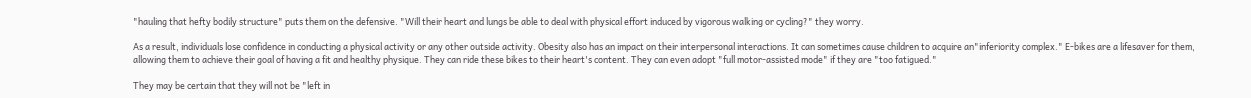"hauling that hefty bodily structure" puts them on the defensive. "Will their heart and lungs be able to deal with physical effort induced by vigorous walking or cycling?" they worry.

As a result, individuals lose confidence in conducting a physical activity or any other outside activity. Obesity also has an impact on their interpersonal interactions. It can sometimes cause children to acquire an"inferiority complex." E-bikes are a lifesaver for them, allowing them to achieve their goal of having a fit and healthy physique. They can ride these bikes to their heart's content. They can even adopt "full motor-assisted mode" if they are "too fatigued."

They may be certain that they will not be "left in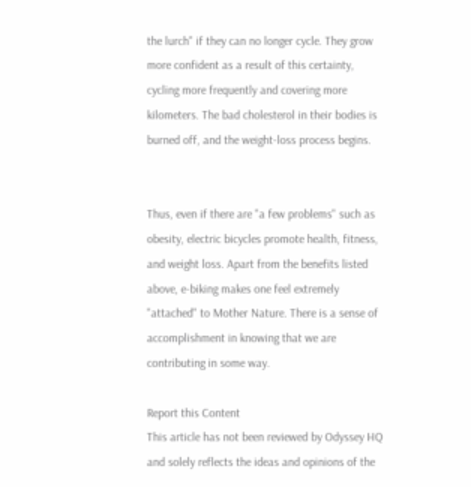the lurch" if they can no longer cycle. They grow more confident as a result of this certainty, cycling more frequently and covering more kilometers. The bad cholesterol in their bodies is burned off, and the weight-loss process begins.


Thus, even if there are "a few problems" such as obesity, electric bicycles promote health, fitness, and weight loss. Apart from the benefits listed above, e-biking makes one feel extremely "attached" to Mother Nature. There is a sense of accomplishment in knowing that we are contributing in some way.

Report this Content
This article has not been reviewed by Odyssey HQ and solely reflects the ideas and opinions of the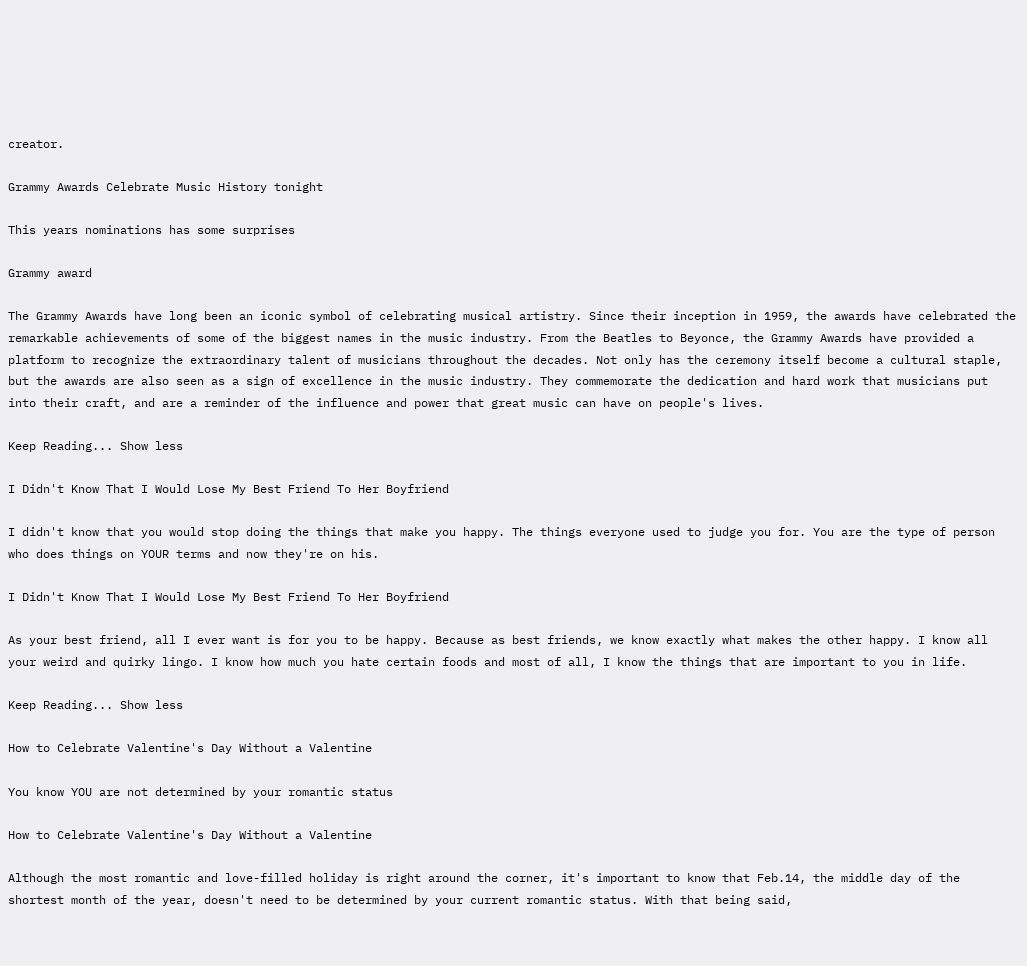creator.

Grammy Awards Celebrate Music History tonight

This years nominations has some surprises

Grammy award

The Grammy Awards have long been an iconic symbol of celebrating musical artistry. Since their inception in 1959, the awards have celebrated the remarkable achievements of some of the biggest names in the music industry. From the Beatles to Beyonce, the Grammy Awards have provided a platform to recognize the extraordinary talent of musicians throughout the decades. Not only has the ceremony itself become a cultural staple, but the awards are also seen as a sign of excellence in the music industry. They commemorate the dedication and hard work that musicians put into their craft, and are a reminder of the influence and power that great music can have on people's lives.

Keep Reading... Show less

I Didn't Know That I Would Lose My Best Friend To Her Boyfriend

I didn't know that you would stop doing the things that make you happy. The things everyone used to judge you for. You are the type of person who does things on YOUR terms and now they're on his.

I Didn't Know That I Would Lose My Best Friend To Her Boyfriend

As your best friend, all I ever want is for you to be happy. Because as best friends, we know exactly what makes the other happy. I know all your weird and quirky lingo. I know how much you hate certain foods and most of all, I know the things that are important to you in life.

Keep Reading... Show less

How to Celebrate Valentine's Day Without a Valentine

You know YOU are not determined by your romantic status

How to Celebrate Valentine's Day Without a Valentine

Although the most romantic and love-filled holiday is right around the corner, it's important to know that Feb.14, the middle day of the shortest month of the year, doesn't need to be determined by your current romantic status. With that being said,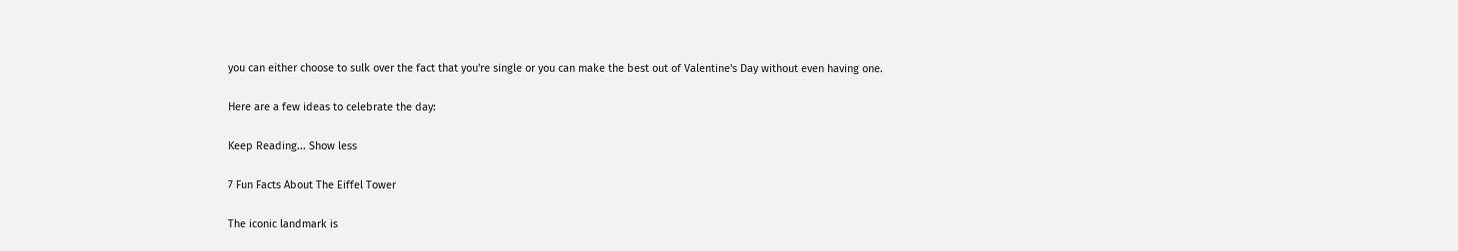you can either choose to sulk over the fact that you're single or you can make the best out of Valentine's Day without even having one.

Here are a few ideas to celebrate the day:

Keep Reading... Show less

7 Fun Facts About The Eiffel Tower

The iconic landmark is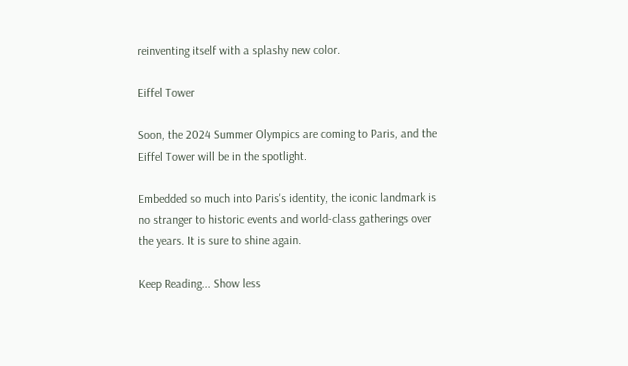reinventing itself with a splashy new color.

Eiffel Tower

Soon, the 2024 Summer Olympics are coming to Paris, and the Eiffel Tower will be in the spotlight.

Embedded so much into Paris's identity, the iconic landmark is no stranger to historic events and world-class gatherings over the years. It is sure to shine again.

Keep Reading... Show less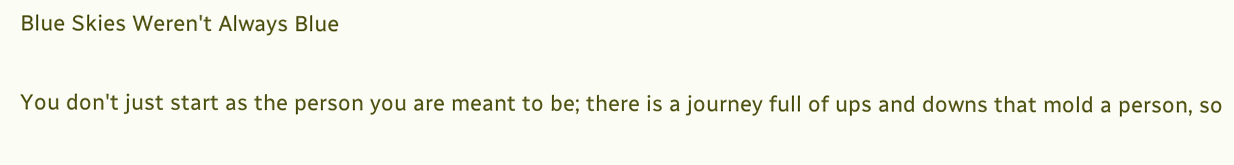Blue Skies Weren't Always Blue

You don't just start as the person you are meant to be; there is a journey full of ups and downs that mold a person, so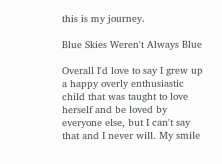this is my journey.

Blue Skies Weren't Always Blue

Overall I'd love to say I grew up a happy overly enthusiastic child that was taught to love herself and be loved by everyone else, but I can't say that and I never will. My smile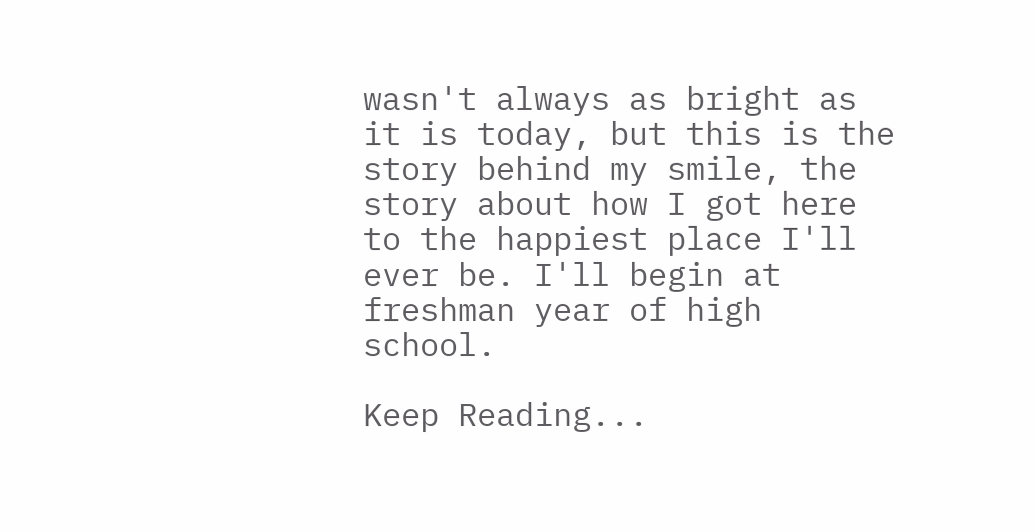wasn't always as bright as it is today, but this is the story behind my smile, the story about how I got here to the happiest place I'll ever be. I'll begin at freshman year of high school.

Keep Reading...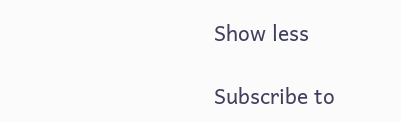Show less

Subscribe to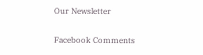Our Newsletter

Facebook Comments